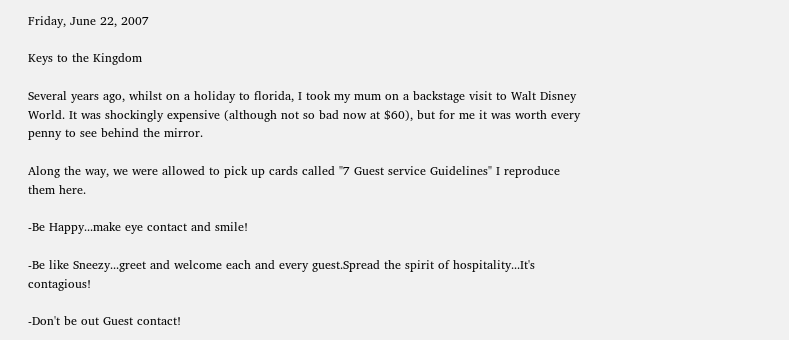Friday, June 22, 2007

Keys to the Kingdom

Several years ago, whilst on a holiday to florida, I took my mum on a backstage visit to Walt Disney World. It was shockingly expensive (although not so bad now at $60), but for me it was worth every penny to see behind the mirror.

Along the way, we were allowed to pick up cards called "7 Guest service Guidelines" I reproduce them here.

-Be Happy...make eye contact and smile!

-Be like Sneezy...greet and welcome each and every guest.Spread the spirit of hospitality...It's contagious!

-Don't be out Guest contact!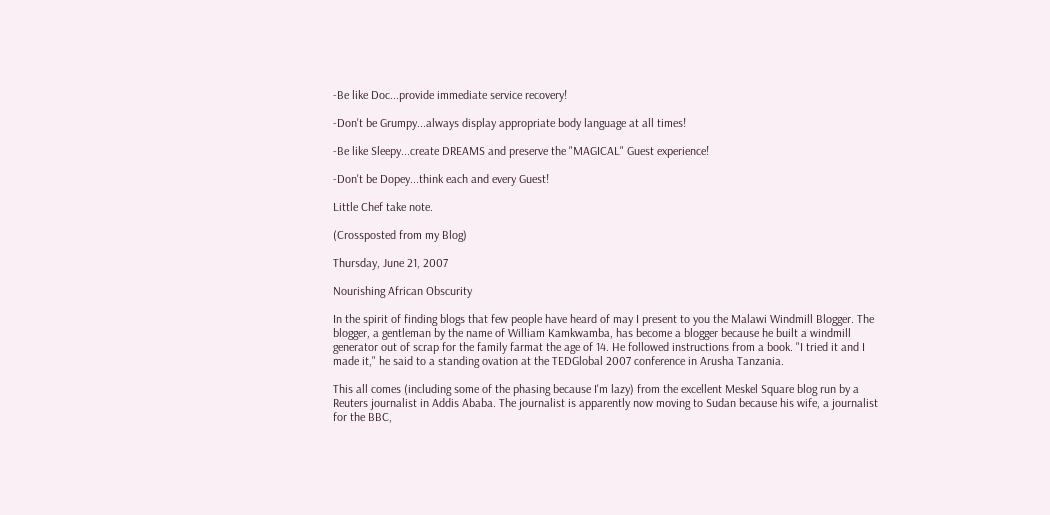-Be like Doc...provide immediate service recovery!

-Don't be Grumpy...always display appropriate body language at all times!

-Be like Sleepy...create DREAMS and preserve the "MAGICAL" Guest experience!

-Don't be Dopey...think each and every Guest!

Little Chef take note.

(Crossposted from my Blog)

Thursday, June 21, 2007

Nourishing African Obscurity

In the spirit of finding blogs that few people have heard of may I present to you the Malawi Windmill Blogger. The blogger, a gentleman by the name of William Kamkwamba, has become a blogger because he built a windmill generator out of scrap for the family farmat the age of 14. He followed instructions from a book. "I tried it and I made it," he said to a standing ovation at the TEDGlobal 2007 conference in Arusha Tanzania.

This all comes (including some of the phasing because I'm lazy) from the excellent Meskel Square blog run by a Reuters journalist in Addis Ababa. The journalist is apparently now moving to Sudan because his wife, a journalist for the BBC,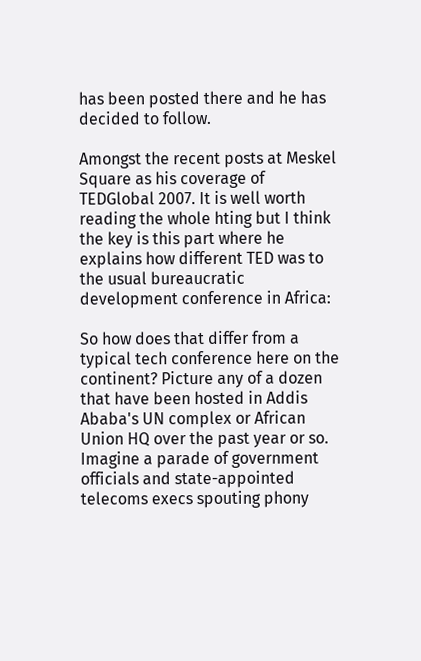has been posted there and he has decided to follow.

Amongst the recent posts at Meskel Square as his coverage of TEDGlobal 2007. It is well worth reading the whole hting but I think the key is this part where he explains how different TED was to the usual bureaucratic development conference in Africa:

So how does that differ from a typical tech conference here on the continent? Picture any of a dozen that have been hosted in Addis Ababa's UN complex or African Union HQ over the past year or so. Imagine a parade of government officials and state-appointed telecoms execs spouting phony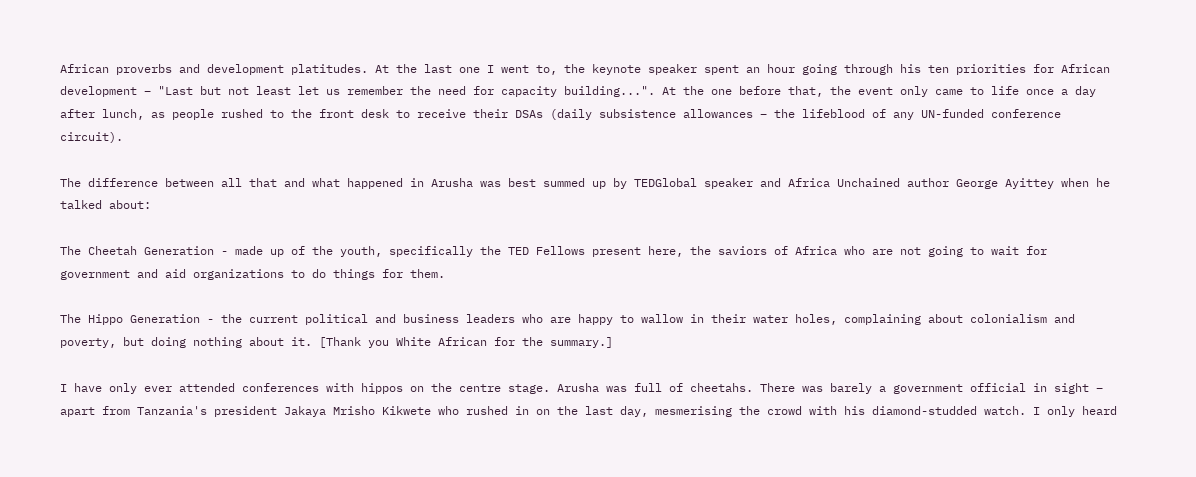African proverbs and development platitudes. At the last one I went to, the keynote speaker spent an hour going through his ten priorities for African development – "Last but not least let us remember the need for capacity building...". At the one before that, the event only came to life once a day after lunch, as people rushed to the front desk to receive their DSAs (daily subsistence allowances – the lifeblood of any UN-funded conference circuit).

The difference between all that and what happened in Arusha was best summed up by TEDGlobal speaker and Africa Unchained author George Ayittey when he talked about:

The Cheetah Generation - made up of the youth, specifically the TED Fellows present here, the saviors of Africa who are not going to wait for government and aid organizations to do things for them.

The Hippo Generation - the current political and business leaders who are happy to wallow in their water holes, complaining about colonialism and poverty, but doing nothing about it. [Thank you White African for the summary.]

I have only ever attended conferences with hippos on the centre stage. Arusha was full of cheetahs. There was barely a government official in sight – apart from Tanzania's president Jakaya Mrisho Kikwete who rushed in on the last day, mesmerising the crowd with his diamond-studded watch. I only heard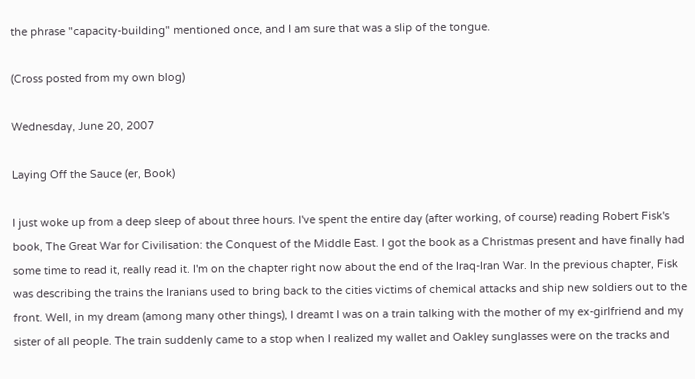the phrase "capacity-building" mentioned once, and I am sure that was a slip of the tongue.

(Cross posted from my own blog)

Wednesday, June 20, 2007

Laying Off the Sauce (er, Book)

I just woke up from a deep sleep of about three hours. I've spent the entire day (after working, of course) reading Robert Fisk's book, The Great War for Civilisation: the Conquest of the Middle East. I got the book as a Christmas present and have finally had some time to read it, really read it. I'm on the chapter right now about the end of the Iraq-Iran War. In the previous chapter, Fisk was describing the trains the Iranians used to bring back to the cities victims of chemical attacks and ship new soldiers out to the front. Well, in my dream (among many other things), I dreamt I was on a train talking with the mother of my ex-girlfriend and my sister of all people. The train suddenly came to a stop when I realized my wallet and Oakley sunglasses were on the tracks and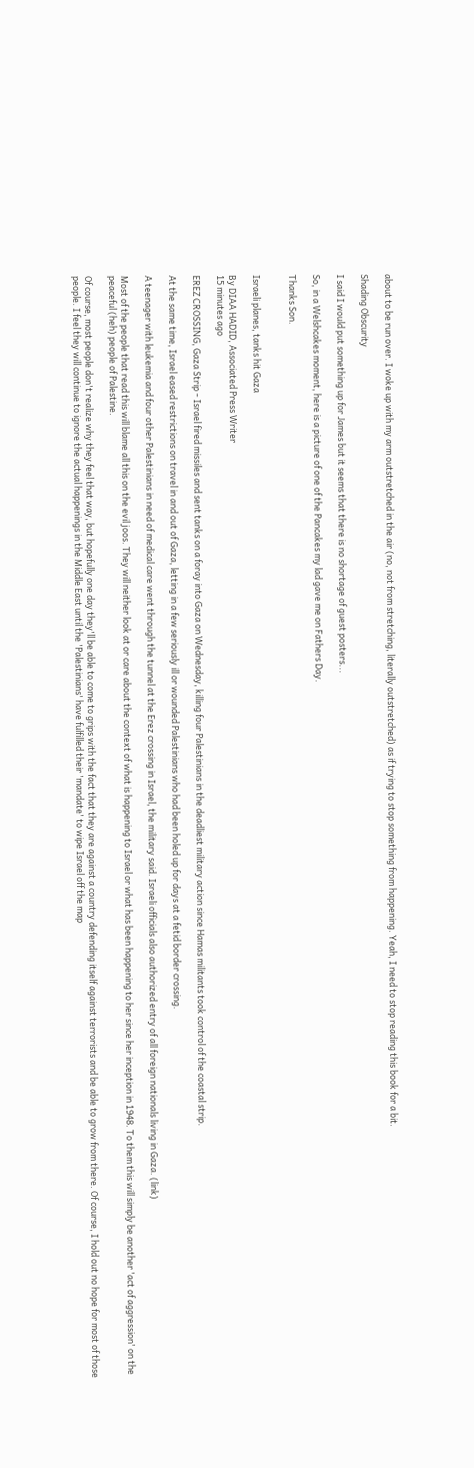about to be run over. I woke up with my arm outstretched in the air (no, not from stretching, literally outstretched) as if trying to stop something from happening. Yeah, I need to stop reading this book for a bit.

Shading Obscurity

I said I would put something up for James but it seems that there is no shortage of guest posters...

So, in a Welshcakes moment, here is a picture of one of the Pancakes my lad gave me on Fathers Day.

Thanks Son.


Israeli planes, tanks hit Gaza

By DIAA HADID, Associated Press Writer
15 minutes ago

EREZ CROSSING, Gaza Strip - Israel fired missiles and sent tanks on a foray into Gaza on Wednesday, killing four Palestinians in the deadliest military action since Hamas militants took control of the coastal strip.

At the same time, Israel eased restrictions on travel in and out of Gaza, letting in a few seriously ill or wounded Palestinians who had been holed up for days at a fetid border crossing.

A teenager with leukemia and four other Palestinians in need of medical care went through the tunnel at the Erez crossing in Israel, the military said. Israeli officials also authorized entry of all foreign nationals living in Gaza. (link)

Most of the people that read this will blame all this on the evil joos. They will neither look at or care about the context of what is happening to Israel or what has been happening to her since her inception in 1948. To them this will simply be another 'act of aggression' on the peaceful (heh) people of Palestine.

Of course, most people don't realize why they feel that way, but hopefully one day they'll be able to come to grips with the fact that they are against a country defending itself against terrorists and be able to grow from there. Of course, I hold out no hope for most of those people. I feel they will continue to ignore the actual happenings in the Middle East until the 'Palestinians' have fulfilled their 'mandate' to wipe Israel off the map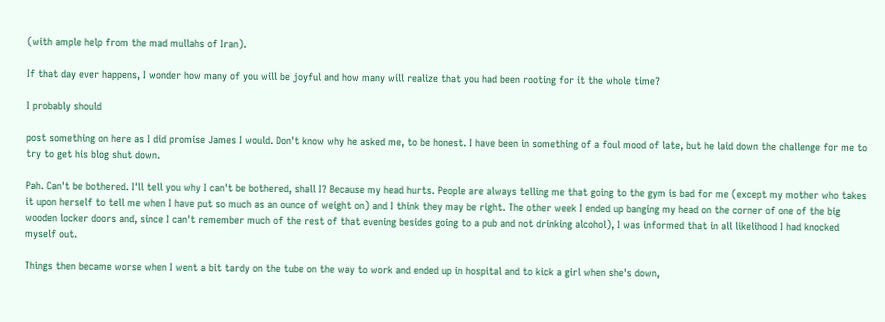(with ample help from the mad mullahs of Iran).

If that day ever happens, I wonder how many of you will be joyful and how many will realize that you had been rooting for it the whole time?

I probably should

post something on here as I did promise James I would. Don't know why he asked me, to be honest. I have been in something of a foul mood of late, but he laid down the challenge for me to try to get his blog shut down.

Pah. Can't be bothered. I'll tell you why I can't be bothered, shall I? Because my head hurts. People are always telling me that going to the gym is bad for me (except my mother who takes it upon herself to tell me when I have put so much as an ounce of weight on) and I think they may be right. The other week I ended up banging my head on the corner of one of the big wooden locker doors and, since I can't remember much of the rest of that evening besides going to a pub and not drinking alcohol), I was informed that in all likelihood I had knocked myself out.

Things then became worse when I went a bit tardy on the tube on the way to work and ended up in hospital and to kick a girl when she's down,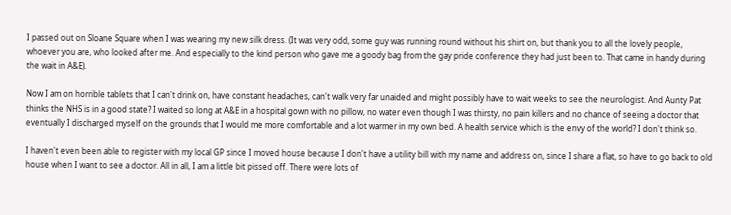I passed out on Sloane Square when I was wearing my new silk dress. (It was very odd, some guy was running round without his shirt on, but thank you to all the lovely people, whoever you are, who looked after me. And especially to the kind person who gave me a goody bag from the gay pride conference they had just been to. That came in handy during the wait in A&E).

Now I am on horrible tablets that I can't drink on, have constant headaches, can't walk very far unaided and might possibly have to wait weeks to see the neurologist. And Aunty Pat thinks the NHS is in a good state? I waited so long at A&E in a hospital gown with no pillow, no water even though I was thirsty, no pain killers and no chance of seeing a doctor that eventually I discharged myself on the grounds that I would me more comfortable and a lot warmer in my own bed. A health service which is the envy of the world? I don't think so.

I haven't even been able to register with my local GP since I moved house because I don't have a utility bill with my name and address on, since I share a flat, so have to go back to old house when I want to see a doctor. All in all, I am a little bit pissed off. There were lots of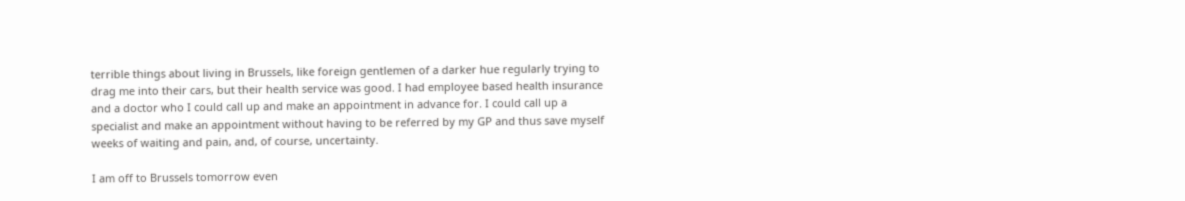terrible things about living in Brussels, like foreign gentlemen of a darker hue regularly trying to drag me into their cars, but their health service was good. I had employee based health insurance and a doctor who I could call up and make an appointment in advance for. I could call up a specialist and make an appointment without having to be referred by my GP and thus save myself weeks of waiting and pain, and, of course, uncertainty.

I am off to Brussels tomorrow even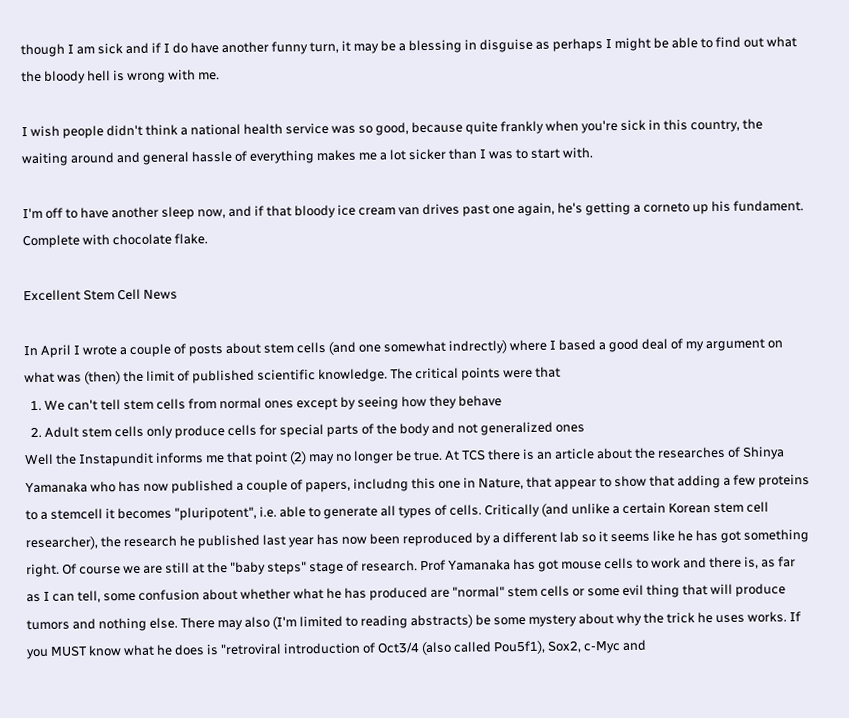though I am sick and if I do have another funny turn, it may be a blessing in disguise as perhaps I might be able to find out what the bloody hell is wrong with me.

I wish people didn't think a national health service was so good, because quite frankly when you're sick in this country, the waiting around and general hassle of everything makes me a lot sicker than I was to start with.

I'm off to have another sleep now, and if that bloody ice cream van drives past one again, he's getting a corneto up his fundament. Complete with chocolate flake.

Excellent Stem Cell News

In April I wrote a couple of posts about stem cells (and one somewhat indrectly) where I based a good deal of my argument on what was (then) the limit of published scientific knowledge. The critical points were that
  1. We can't tell stem cells from normal ones except by seeing how they behave
  2. Adult stem cells only produce cells for special parts of the body and not generalized ones
Well the Instapundit informs me that point (2) may no longer be true. At TCS there is an article about the researches of Shinya Yamanaka who has now published a couple of papers, includng this one in Nature, that appear to show that adding a few proteins to a stemcell it becomes "pluripotent", i.e. able to generate all types of cells. Critically (and unlike a certain Korean stem cell researcher), the research he published last year has now been reproduced by a different lab so it seems like he has got something right. Of course we are still at the "baby steps" stage of research. Prof Yamanaka has got mouse cells to work and there is, as far as I can tell, some confusion about whether what he has produced are "normal" stem cells or some evil thing that will produce tumors and nothing else. There may also (I'm limited to reading abstracts) be some mystery about why the trick he uses works. If you MUST know what he does is "retroviral introduction of Oct3/4 (also called Pou5f1), Sox2, c-Myc and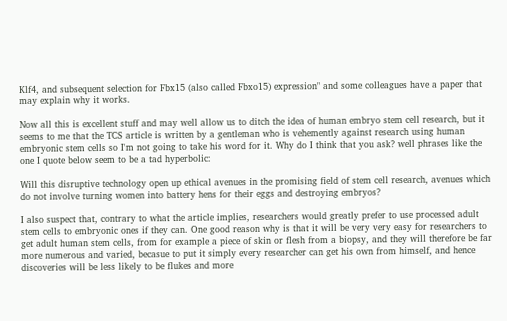Klf4, and subsequent selection for Fbx15 (also called Fbxo15) expression" and some colleagues have a paper that may explain why it works.

Now all this is excellent stuff and may well allow us to ditch the idea of human embryo stem cell research, but it seems to me that the TCS article is written by a gentleman who is vehemently against research using human embryonic stem cells so I'm not going to take his word for it. Why do I think that you ask? well phrases like the one I quote below seem to be a tad hyperbolic:

Will this disruptive technology open up ethical avenues in the promising field of stem cell research, avenues which do not involve turning women into battery hens for their eggs and destroying embryos?

I also suspect that, contrary to what the article implies, researchers would greatly prefer to use processed adult stem cells to embryonic ones if they can. One good reason why is that it will be very very easy for researchers to get adult human stem cells, from for example a piece of skin or flesh from a biopsy, and they will therefore be far more numerous and varied, becasue to put it simply every researcher can get his own from himself, and hence discoveries will be less likely to be flukes and more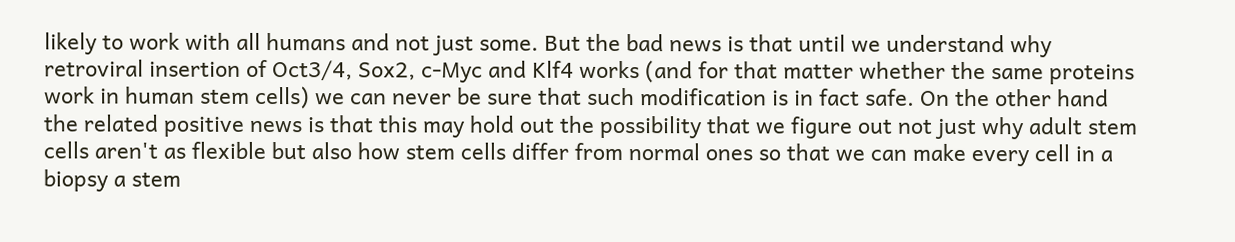likely to work with all humans and not just some. But the bad news is that until we understand why retroviral insertion of Oct3/4, Sox2, c-Myc and Klf4 works (and for that matter whether the same proteins work in human stem cells) we can never be sure that such modification is in fact safe. On the other hand the related positive news is that this may hold out the possibility that we figure out not just why adult stem cells aren't as flexible but also how stem cells differ from normal ones so that we can make every cell in a biopsy a stem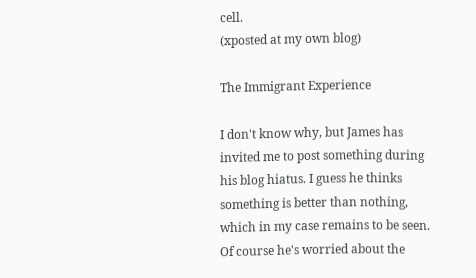cell.
(xposted at my own blog)

The Immigrant Experience

I don't know why, but James has invited me to post something during his blog hiatus. I guess he thinks something is better than nothing, which in my case remains to be seen. Of course he's worried about the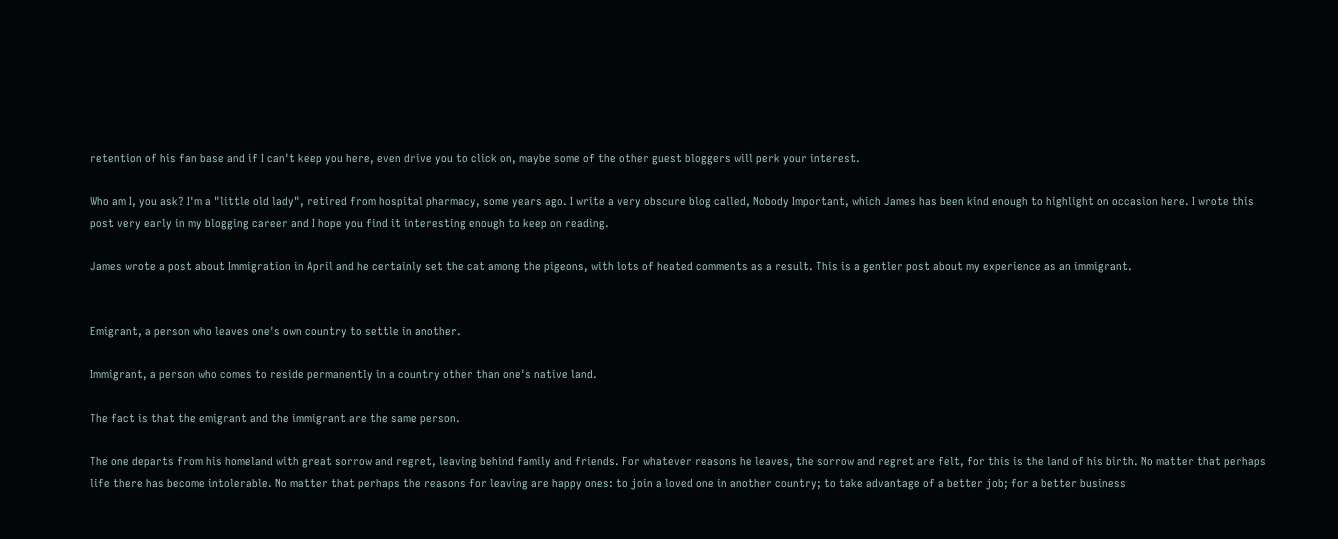retention of his fan base and if I can't keep you here, even drive you to click on, maybe some of the other guest bloggers will perk your interest.

Who am I, you ask? I'm a "little old lady", retired from hospital pharmacy, some years ago. I write a very obscure blog called, Nobody Important, which James has been kind enough to highlight on occasion here. I wrote this post very early in my blogging career and I hope you find it interesting enough to keep on reading.

James wrote a post about Immigration in April and he certainly set the cat among the pigeons, with lots of heated comments as a result. This is a gentler post about my experience as an immigrant.


Emigrant, a person who leaves one's own country to settle in another.

Immigrant, a person who comes to reside permanently in a country other than one's native land.

The fact is that the emigrant and the immigrant are the same person.

The one departs from his homeland with great sorrow and regret, leaving behind family and friends. For whatever reasons he leaves, the sorrow and regret are felt, for this is the land of his birth. No matter that perhaps life there has become intolerable. No matter that perhaps the reasons for leaving are happy ones: to join a loved one in another country; to take advantage of a better job; for a better business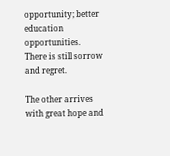opportunity; better education opportunities. There is still sorrow and regret.

The other arrives with great hope and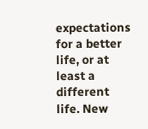expectations for a better life, or at least a different life. New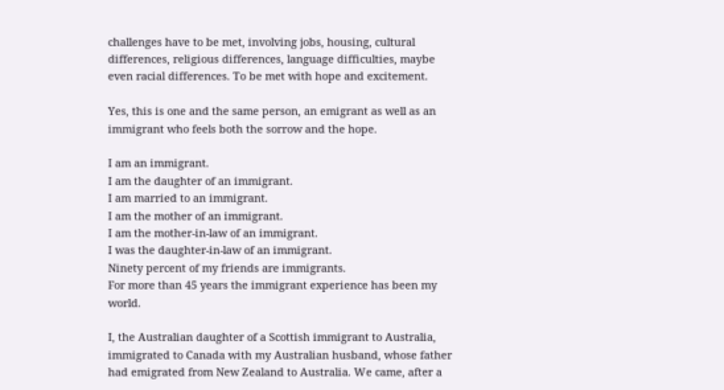challenges have to be met, involving jobs, housing, cultural differences, religious differences, language difficulties, maybe even racial differences. To be met with hope and excitement.

Yes, this is one and the same person, an emigrant as well as an immigrant who feels both the sorrow and the hope.

I am an immigrant.
I am the daughter of an immigrant.
I am married to an immigrant.
I am the mother of an immigrant.
I am the mother-in-law of an immigrant.
I was the daughter-in-law of an immigrant.
Ninety percent of my friends are immigrants.
For more than 45 years the immigrant experience has been my world.

I, the Australian daughter of a Scottish immigrant to Australia, immigrated to Canada with my Australian husband, whose father had emigrated from New Zealand to Australia. We came, after a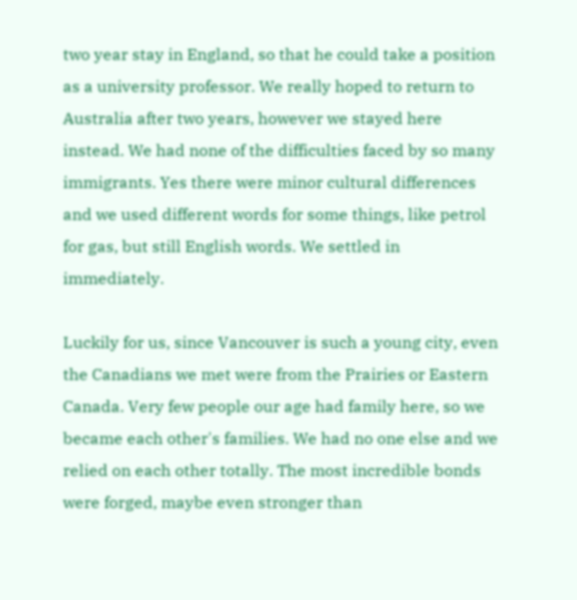two year stay in England, so that he could take a position as a university professor. We really hoped to return to Australia after two years, however we stayed here instead. We had none of the difficulties faced by so many immigrants. Yes there were minor cultural differences and we used different words for some things, like petrol for gas, but still English words. We settled in immediately.

Luckily for us, since Vancouver is such a young city, even the Canadians we met were from the Prairies or Eastern Canada. Very few people our age had family here, so we became each other's families. We had no one else and we relied on each other totally. The most incredible bonds were forged, maybe even stronger than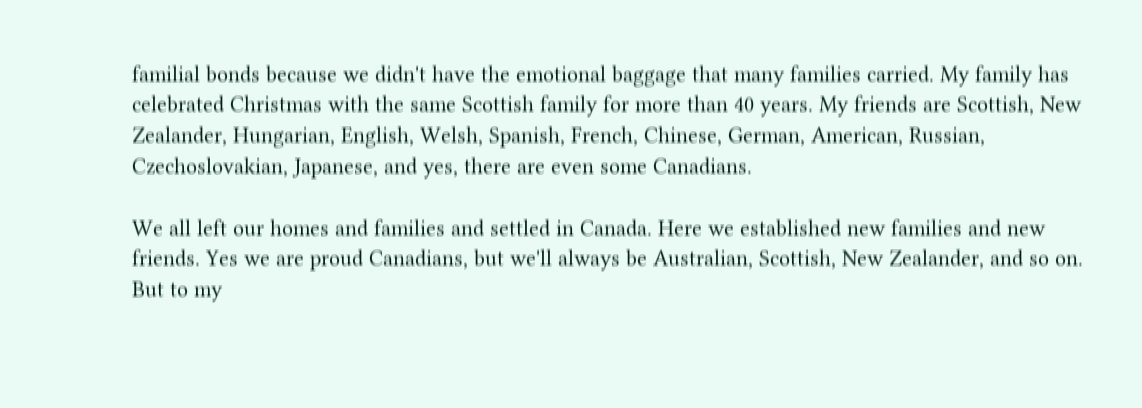familial bonds because we didn't have the emotional baggage that many families carried. My family has celebrated Christmas with the same Scottish family for more than 40 years. My friends are Scottish, New Zealander, Hungarian, English, Welsh, Spanish, French, Chinese, German, American, Russian, Czechoslovakian, Japanese, and yes, there are even some Canadians.

We all left our homes and families and settled in Canada. Here we established new families and new friends. Yes we are proud Canadians, but we'll always be Australian, Scottish, New Zealander, and so on. But to my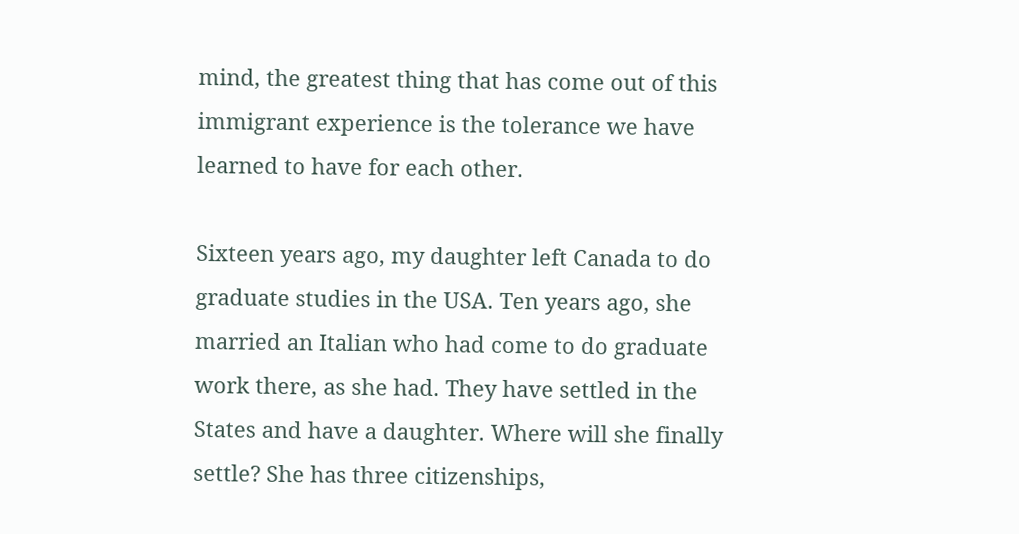mind, the greatest thing that has come out of this immigrant experience is the tolerance we have learned to have for each other.

Sixteen years ago, my daughter left Canada to do graduate studies in the USA. Ten years ago, she married an Italian who had come to do graduate work there, as she had. They have settled in the States and have a daughter. Where will she finally settle? She has three citizenships,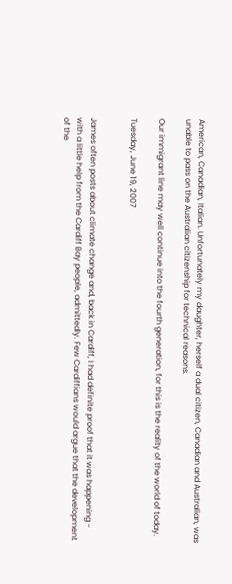American, Canadian, Italian. Unfortunately my daughter, herself a dual citizen, Canadian and Australian, was unable to pass on the Australian citizenship for technical reasons.

Our immigrant line may well continue into the fourth generation, for this is the reality of the world of today.

Tuesday, June 19, 2007


James often posts about climate change and, back in Cardiff, I had definite proof that it was happening - with a little help from the Cardiff Bay people, admittedly. Few Cardiffians would argue that the development of the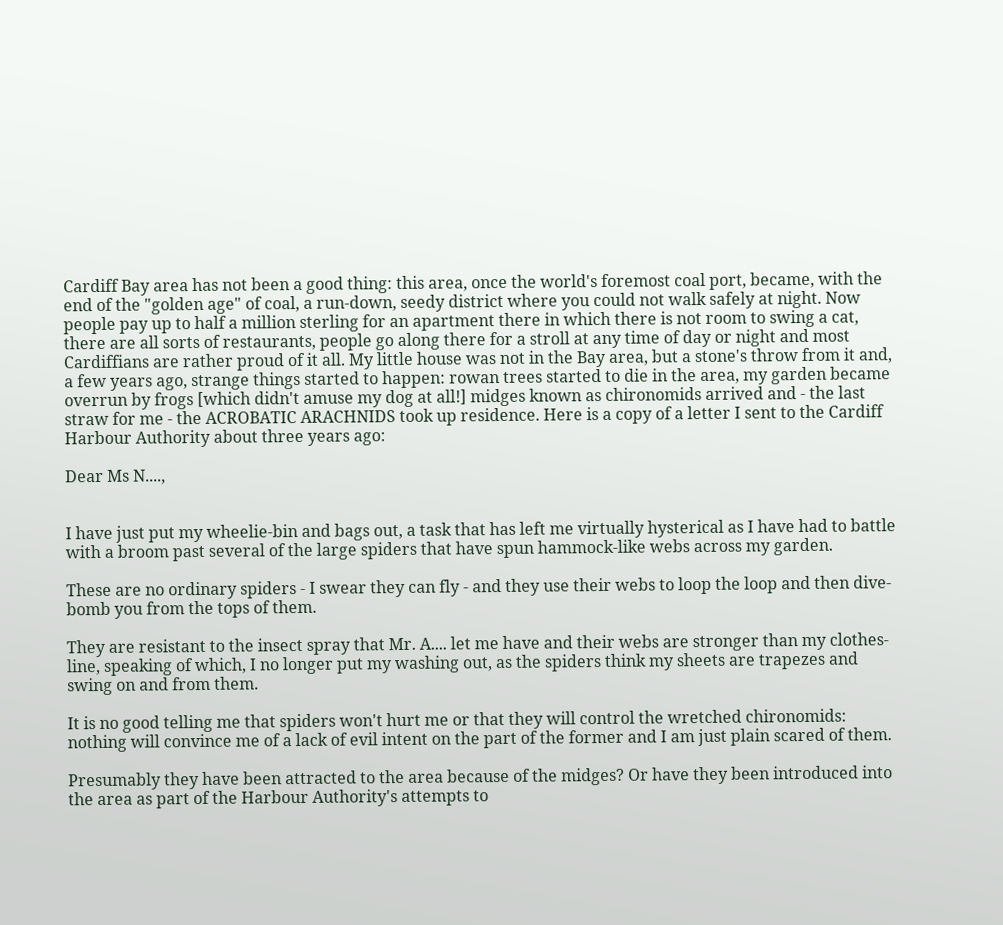Cardiff Bay area has not been a good thing: this area, once the world's foremost coal port, became, with the end of the "golden age" of coal, a run-down, seedy district where you could not walk safely at night. Now people pay up to half a million sterling for an apartment there in which there is not room to swing a cat, there are all sorts of restaurants, people go along there for a stroll at any time of day or night and most Cardiffians are rather proud of it all. My little house was not in the Bay area, but a stone's throw from it and, a few years ago, strange things started to happen: rowan trees started to die in the area, my garden became overrun by frogs [which didn't amuse my dog at all!] midges known as chironomids arrived and - the last straw for me - the ACROBATIC ARACHNIDS took up residence. Here is a copy of a letter I sent to the Cardiff Harbour Authority about three years ago:

Dear Ms N....,


I have just put my wheelie-bin and bags out, a task that has left me virtually hysterical as I have had to battle with a broom past several of the large spiders that have spun hammock-like webs across my garden.

These are no ordinary spiders - I swear they can fly - and they use their webs to loop the loop and then dive-bomb you from the tops of them.

They are resistant to the insect spray that Mr. A.... let me have and their webs are stronger than my clothes-line, speaking of which, I no longer put my washing out, as the spiders think my sheets are trapezes and swing on and from them.

It is no good telling me that spiders won't hurt me or that they will control the wretched chironomids: nothing will convince me of a lack of evil intent on the part of the former and I am just plain scared of them.

Presumably they have been attracted to the area because of the midges? Or have they been introduced into the area as part of the Harbour Authority's attempts to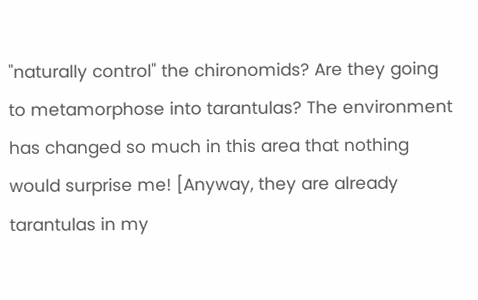"naturally control" the chironomids? Are they going to metamorphose into tarantulas? The environment has changed so much in this area that nothing would surprise me! [Anyway, they are already tarantulas in my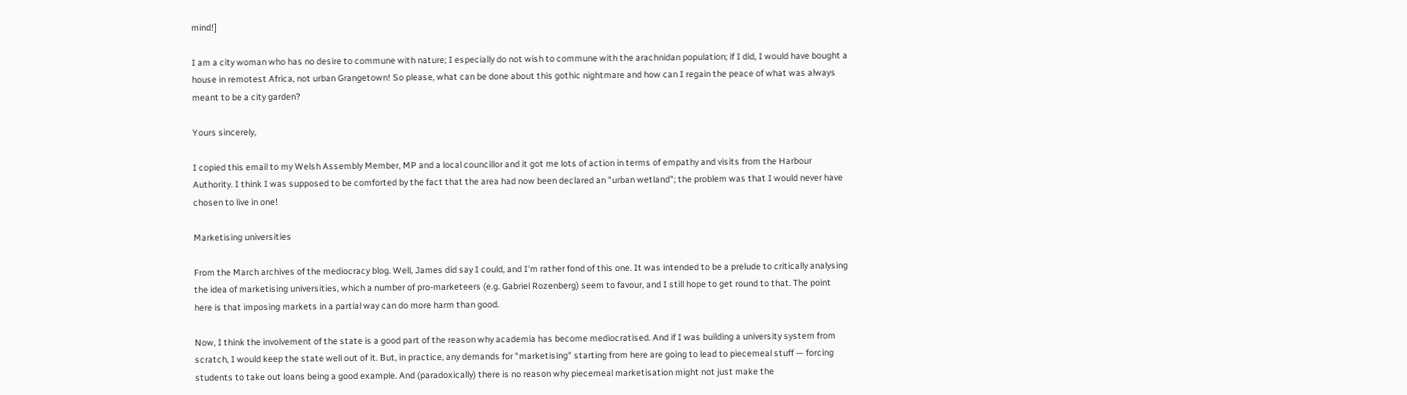mind!]

I am a city woman who has no desire to commune with nature; I especially do not wish to commune with the arachnidan population; if I did, I would have bought a house in remotest Africa, not urban Grangetown! So please, what can be done about this gothic nightmare and how can I regain the peace of what was always meant to be a city garden?

Yours sincerely,

I copied this email to my Welsh Assembly Member, MP and a local councillor and it got me lots of action in terms of empathy and visits from the Harbour Authority. I think I was supposed to be comforted by the fact that the area had now been declared an "urban wetland"; the problem was that I would never have chosen to live in one!

Marketising universities

From the March archives of the mediocracy blog. Well, James did say I could, and I'm rather fond of this one. It was intended to be a prelude to critically analysing the idea of marketising universities, which a number of pro-marketeers (e.g. Gabriel Rozenberg) seem to favour, and I still hope to get round to that. The point here is that imposing markets in a partial way can do more harm than good.

Now, I think the involvement of the state is a good part of the reason why academia has become mediocratised. And if I was building a university system from scratch, I would keep the state well out of it. But, in practice, any demands for "marketising" starting from here are going to lead to piecemeal stuff — forcing students to take out loans being a good example. And (paradoxically) there is no reason why piecemeal marketisation might not just make the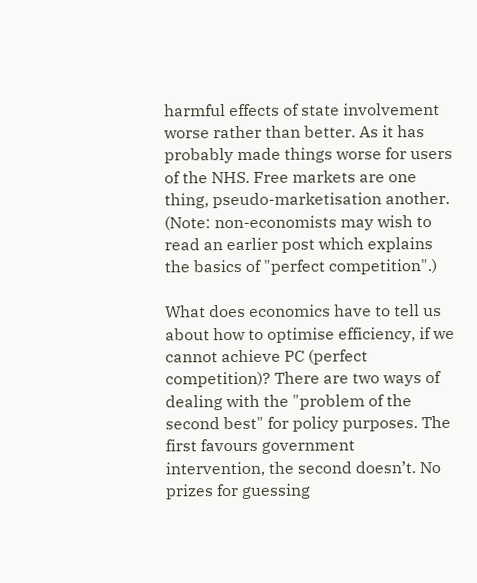harmful effects of state involvement worse rather than better. As it has probably made things worse for users of the NHS. Free markets are one thing, pseudo-marketisation another. (Note: non-economists may wish to read an earlier post which explains the basics of "perfect competition".)

What does economics have to tell us about how to optimise efficiency, if we cannot achieve PC (perfect competition)? There are two ways of dealing with the "problem of the second best" for policy purposes. The first favours government intervention, the second doesn’t. No prizes for guessing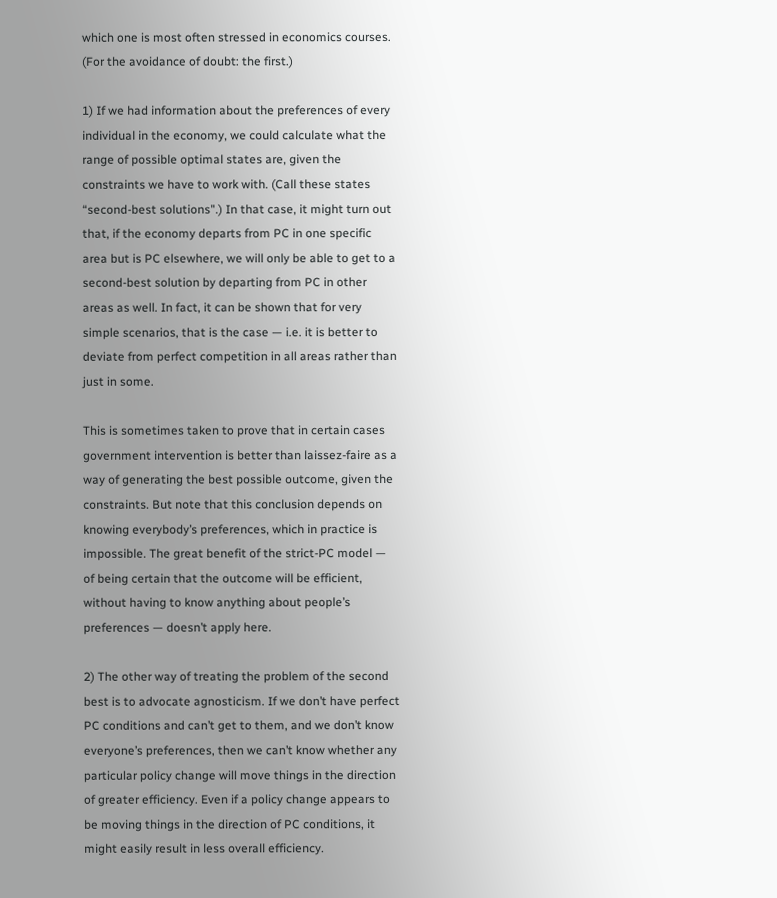which one is most often stressed in economics courses. (For the avoidance of doubt: the first.)

1) If we had information about the preferences of every individual in the economy, we could calculate what the range of possible optimal states are, given the constraints we have to work with. (Call these states “second-best solutions".) In that case, it might turn out that, if the economy departs from PC in one specific area but is PC elsewhere, we will only be able to get to a second-best solution by departing from PC in other areas as well. In fact, it can be shown that for very simple scenarios, that is the case — i.e. it is better to deviate from perfect competition in all areas rather than just in some.

This is sometimes taken to prove that in certain cases government intervention is better than laissez-faire as a way of generating the best possible outcome, given the constraints. But note that this conclusion depends on knowing everybody’s preferences, which in practice is impossible. The great benefit of the strict-PC model — of being certain that the outcome will be efficient, without having to know anything about people’s preferences — doesn’t apply here.

2) The other way of treating the problem of the second best is to advocate agnosticism. If we don’t have perfect PC conditions and can’t get to them, and we don’t know everyone’s preferences, then we can’t know whether any particular policy change will move things in the direction of greater efficiency. Even if a policy change appears to be moving things in the direction of PC conditions, it might easily result in less overall efficiency.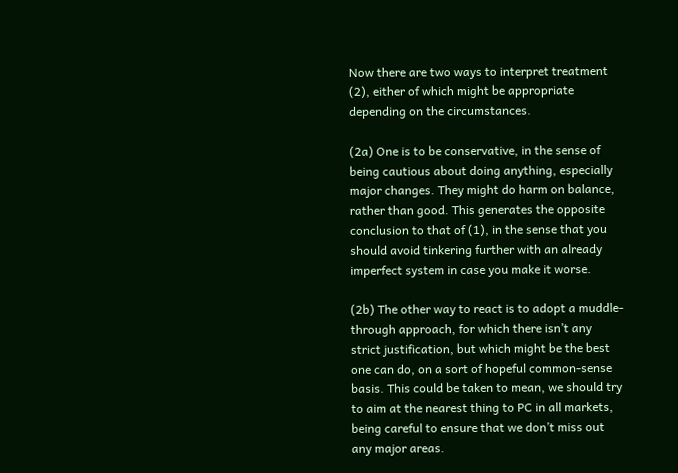Now there are two ways to interpret treatment (2), either of which might be appropriate depending on the circumstances.

(2a) One is to be conservative, in the sense of being cautious about doing anything, especially major changes. They might do harm on balance, rather than good. This generates the opposite conclusion to that of (1), in the sense that you should avoid tinkering further with an already imperfect system in case you make it worse.

(2b) The other way to react is to adopt a muddle-through approach, for which there isn’t any strict justification, but which might be the best one can do, on a sort of hopeful common-sense basis. This could be taken to mean, we should try to aim at the nearest thing to PC in all markets, being careful to ensure that we don’t miss out any major areas.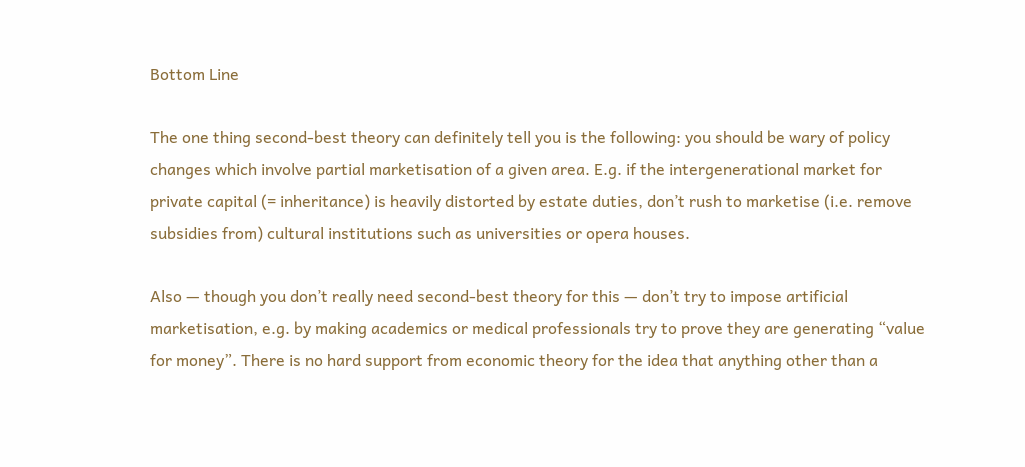Bottom Line

The one thing second-best theory can definitely tell you is the following: you should be wary of policy changes which involve partial marketisation of a given area. E.g. if the intergenerational market for private capital (= inheritance) is heavily distorted by estate duties, don’t rush to marketise (i.e. remove subsidies from) cultural institutions such as universities or opera houses.

Also — though you don’t really need second-best theory for this — don’t try to impose artificial marketisation, e.g. by making academics or medical professionals try to prove they are generating “value for money”. There is no hard support from economic theory for the idea that anything other than a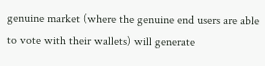genuine market (where the genuine end users are able to vote with their wallets) will generate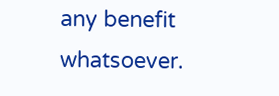any benefit whatsoever.